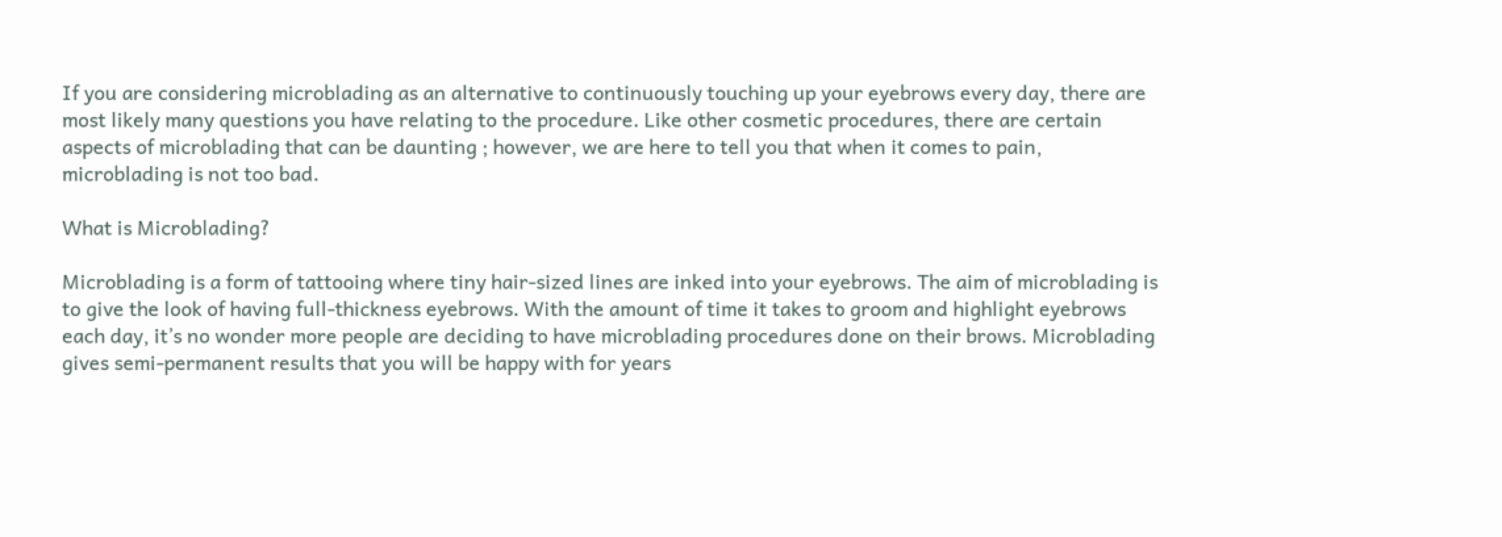If you are considering microblading as an alternative to continuously touching up your eyebrows every day, there are most likely many questions you have relating to the procedure. Like other cosmetic procedures, there are certain aspects of microblading that can be daunting ; however, we are here to tell you that when it comes to pain, microblading is not too bad.

What is Microblading?

Microblading is a form of tattooing where tiny hair-sized lines are inked into your eyebrows. The aim of microblading is to give the look of having full-thickness eyebrows. With the amount of time it takes to groom and highlight eyebrows each day, it’s no wonder more people are deciding to have microblading procedures done on their brows. Microblading gives semi-permanent results that you will be happy with for years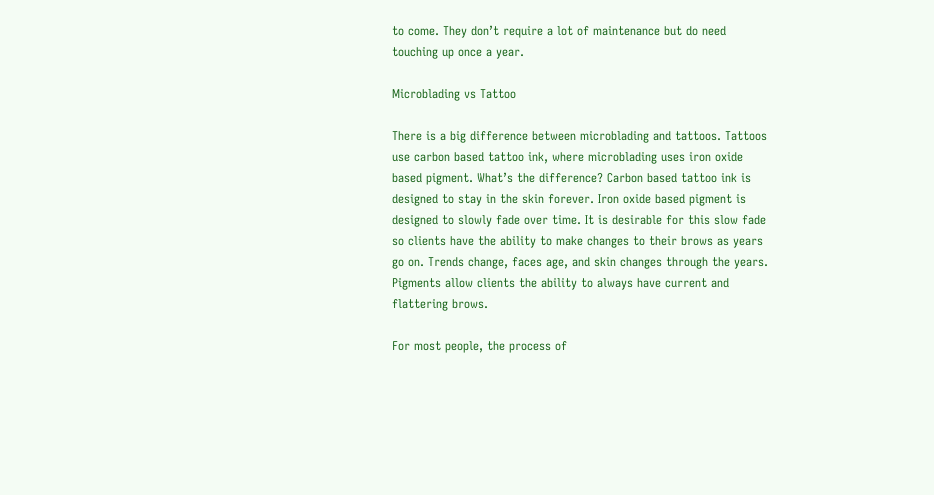to come. They don’t require a lot of maintenance but do need touching up once a year.

Microblading vs Tattoo

There is a big difference between microblading and tattoos. Tattoos use carbon based tattoo ink, where microblading uses iron oxide based pigment. What’s the difference? Carbon based tattoo ink is designed to stay in the skin forever. Iron oxide based pigment is designed to slowly fade over time. It is desirable for this slow fade so clients have the ability to make changes to their brows as years go on. Trends change, faces age, and skin changes through the years. Pigments allow clients the ability to always have current and flattering brows.

For most people, the process of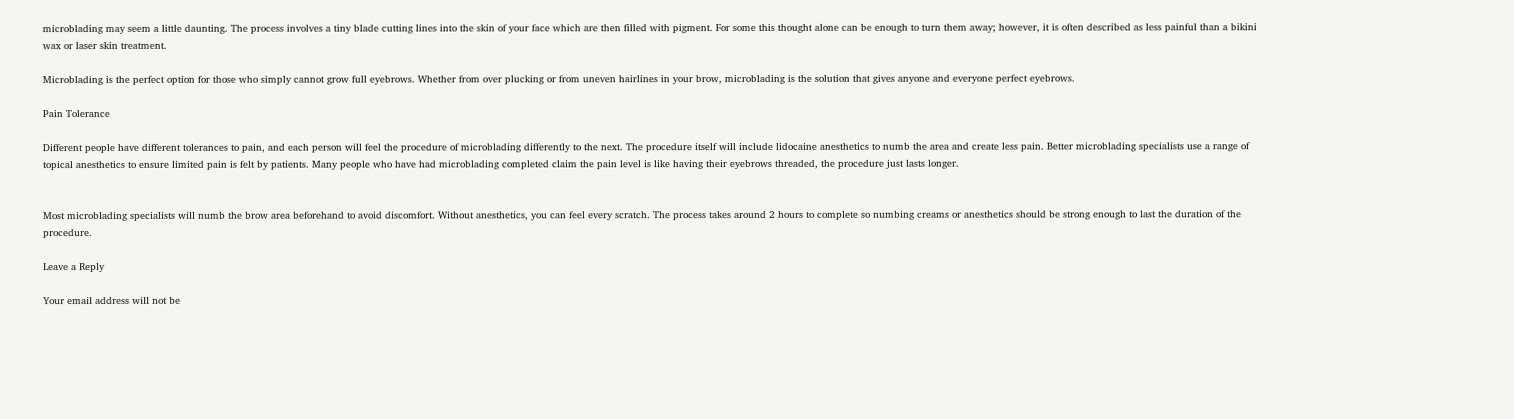microblading may seem a little daunting. The process involves a tiny blade cutting lines into the skin of your face which are then filled with pigment. For some this thought alone can be enough to turn them away; however, it is often described as less painful than a bikini wax or laser skin treatment.

Microblading is the perfect option for those who simply cannot grow full eyebrows. Whether from over plucking or from uneven hairlines in your brow, microblading is the solution that gives anyone and everyone perfect eyebrows.

Pain Tolerance

Different people have different tolerances to pain, and each person will feel the procedure of microblading differently to the next. The procedure itself will include lidocaine anesthetics to numb the area and create less pain. Better microblading specialists use a range of topical anesthetics to ensure limited pain is felt by patients. Many people who have had microblading completed claim the pain level is like having their eyebrows threaded, the procedure just lasts longer.


Most microblading specialists will numb the brow area beforehand to avoid discomfort. Without anesthetics, you can feel every scratch. The process takes around 2 hours to complete so numbing creams or anesthetics should be strong enough to last the duration of the procedure.

Leave a Reply

Your email address will not be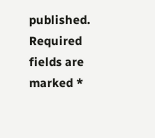published. Required fields are marked *